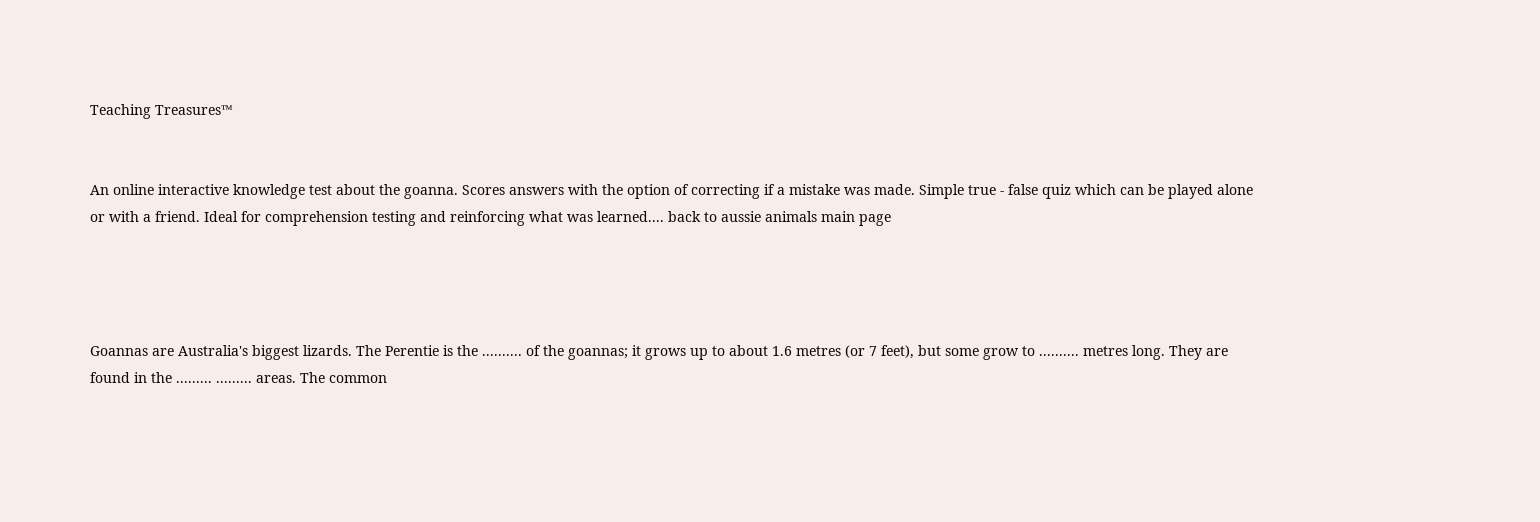Teaching Treasures™


An online interactive knowledge test about the goanna. Scores answers with the option of correcting if a mistake was made. Simple true - false quiz which can be played alone or with a friend. Ideal for comprehension testing and reinforcing what was learned.... back to aussie animals main page




Goannas are Australia's biggest lizards. The Perentie is the .......... of the goannas; it grows up to about 1.6 metres (or 7 feet), but some grow to .......... metres long. They are found in the ......... ......... areas. The common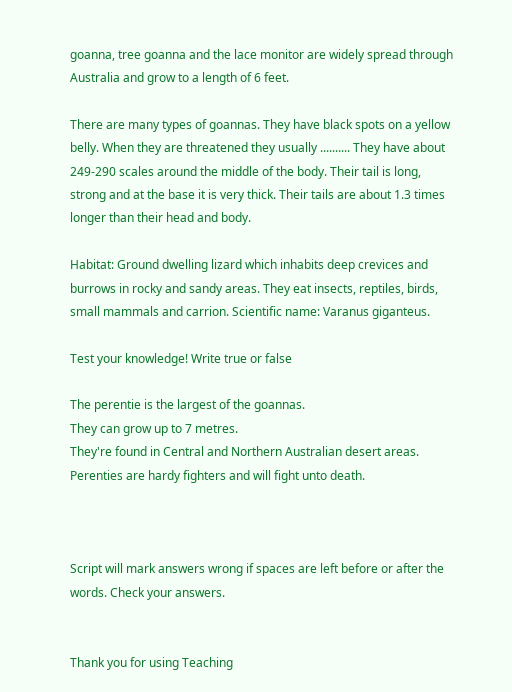goanna, tree goanna and the lace monitor are widely spread through Australia and grow to a length of 6 feet.

There are many types of goannas. They have black spots on a yellow belly. When they are threatened they usually .......... They have about 249-290 scales around the middle of the body. Their tail is long, strong and at the base it is very thick. Their tails are about 1.3 times longer than their head and body.

Habitat: Ground dwelling lizard which inhabits deep crevices and burrows in rocky and sandy areas. They eat insects, reptiles, birds, small mammals and carrion. Scientific name: Varanus giganteus.

Test your knowledge! Write true or false

The perentie is the largest of the goannas.
They can grow up to 7 metres.
They're found in Central and Northern Australian desert areas.
Perenties are hardy fighters and will fight unto death.



Script will mark answers wrong if spaces are left before or after the words. Check your answers.


Thank you for using Teaching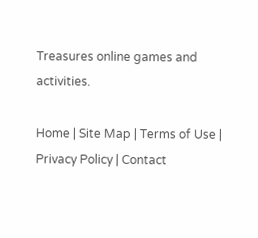Treasures online games and activities.

Home | Site Map | Terms of Use | Privacy Policy | Contact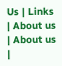Us | Links | About us | About us |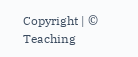Copyright | © Teaching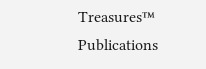Treasures™ Publications